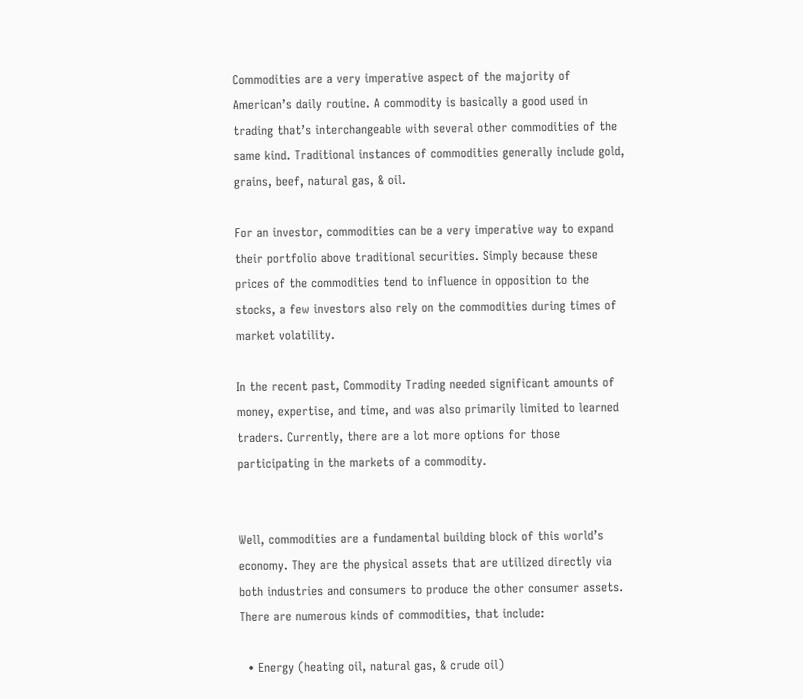Commodities are a very imperative aspect of the majority of American’s daily routine. A commodity is basically a good used in trading that’s interchangeable with several other commodities of the same kind. Traditional instances of commodities generally include gold, grains, beef, natural gas, & oil.

For an investor, commodities can be a very imperative way to expand their portfolio above traditional securities. Simply because these prices of the commodities tend to influence in opposition to the stocks, a few investors also rely on the commodities during times of market volatility.

In the recent past, Commodity Trading needed significant amounts of money, expertise, and time, and was also primarily limited to learned traders. Currently, there are a lot more options for those participating in the markets of a commodity.


Well, commodities are a fundamental building block of this world’s economy. They are the physical assets that are utilized directly via both industries and consumers to produce the other consumer assets. There are numerous kinds of commodities, that include:

  • Energy (heating oil, natural gas, & crude oil)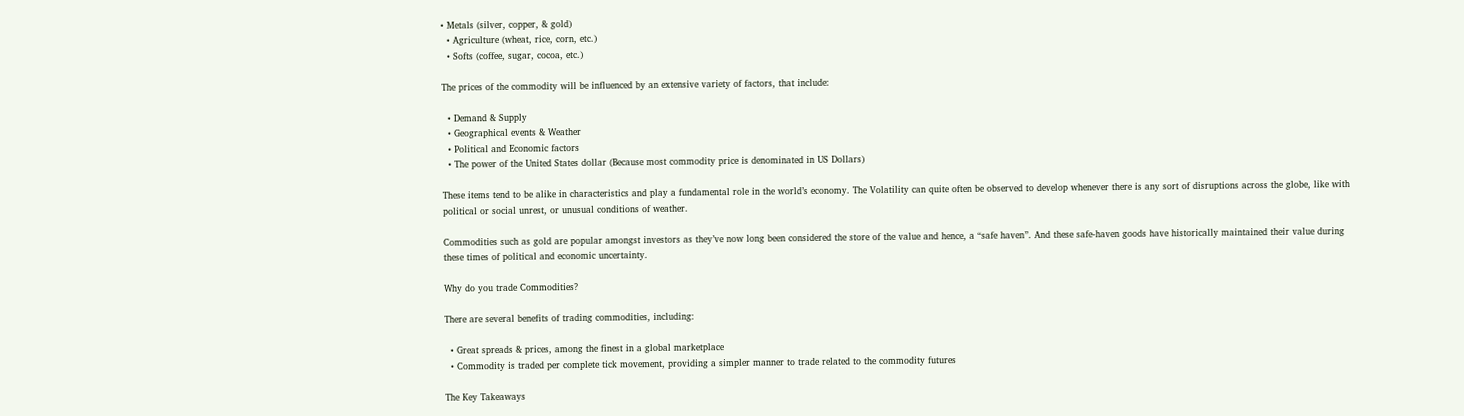• Metals (silver, copper, & gold)
  • Agriculture (wheat, rice, corn, etc.)
  • Softs (coffee, sugar, cocoa, etc.)

The prices of the commodity will be influenced by an extensive variety of factors, that include:

  • Demand & Supply
  • Geographical events & Weather
  • Political and Economic factors
  • The power of the United States dollar (Because most commodity price is denominated in US Dollars)

These items tend to be alike in characteristics and play a fundamental role in the world’s economy. The Volatility can quite often be observed to develop whenever there is any sort of disruptions across the globe, like with political or social unrest, or unusual conditions of weather.

Commodities such as gold are popular amongst investors as they’ve now long been considered the store of the value and hence, a “safe haven”. And these safe-haven goods have historically maintained their value during these times of political and economic uncertainty.

Why do you trade Commodities?

There are several benefits of trading commodities, including:

  • Great spreads & prices, among the finest in a global marketplace
  • Commodity is traded per complete tick movement, providing a simpler manner to trade related to the commodity futures

The Key Takeaways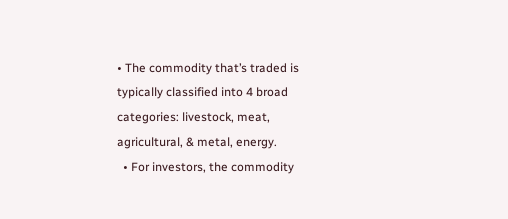• The commodity that’s traded is typically classified into 4 broad categories: livestock, meat, agricultural, & metal, energy.
  • For investors, the commodity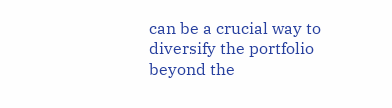can be a crucial way to diversify the portfolio beyond the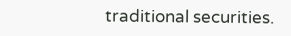traditional securities.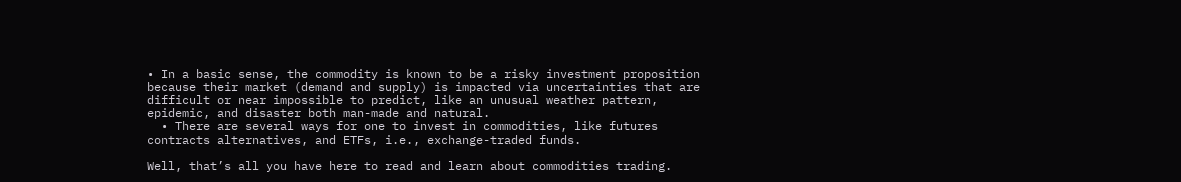• In a basic sense, the commodity is known to be a risky investment proposition because their market (demand and supply) is impacted via uncertainties that are difficult or near impossible to predict, like an unusual weather pattern, epidemic, and disaster both man-made and natural.
  • There are several ways for one to invest in commodities, like futures contracts alternatives, and ETFs, i.e., exchange-traded funds.

Well, that’s all you have here to read and learn about commodities trading.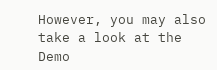However, you may also take a look at the Demo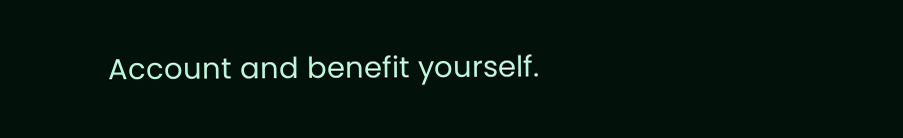Account and benefit yourself.